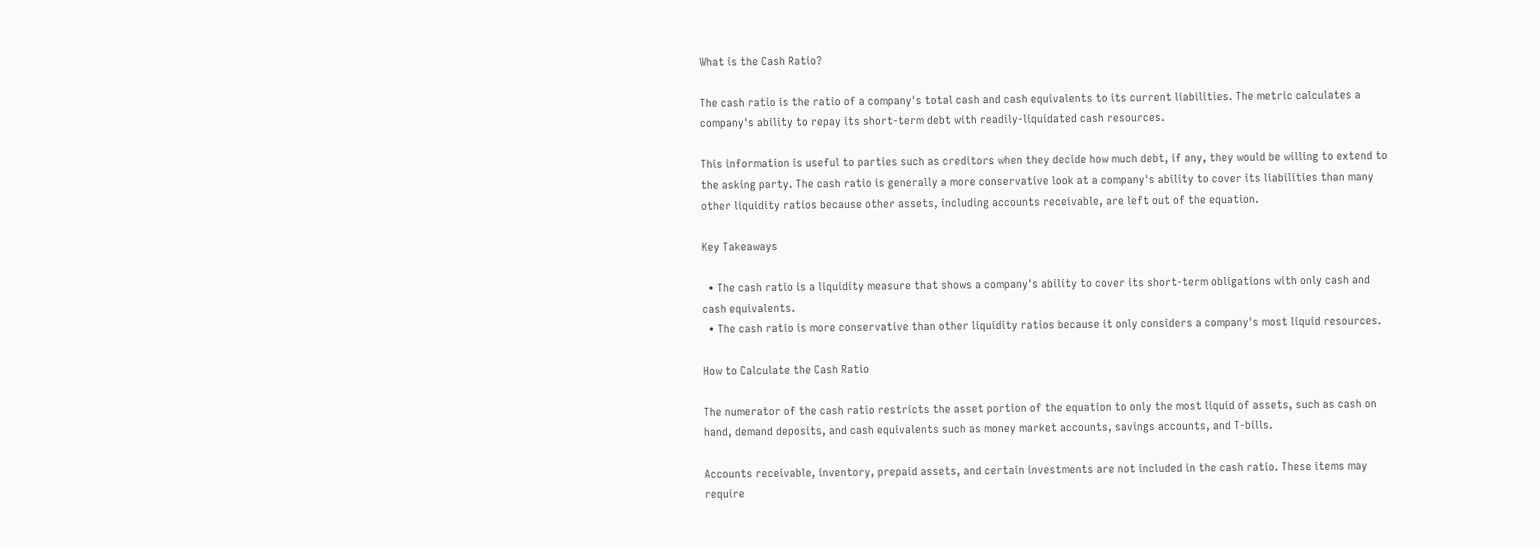What is the Cash Ratio?

The cash ratio is the ratio of a company's total cash and cash equivalents to its current liabilities. The metric calculates a company's ability to repay its short-term debt with readily-liquidated cash resources.

This information is useful to parties such as creditors when they decide how much debt, if any, they would be willing to extend to the asking party. The cash ratio is generally a more conservative look at a company's ability to cover its liabilities than many other liquidity ratios because other assets, including accounts receivable, are left out of the equation.

Key Takeaways

  • The cash ratio is a liquidity measure that shows a company's ability to cover its short-term obligations with only cash and cash equivalents.
  • The cash ratio is more conservative than other liquidity ratios because it only considers a company's most liquid resources.

How to Calculate the Cash Ratio

The numerator of the cash ratio restricts the asset portion of the equation to only the most liquid of assets, such as cash on hand, demand deposits, and cash equivalents such as money market accounts, savings accounts, and T-bills.

Accounts receivable, inventory, prepaid assets, and certain investments are not included in the cash ratio. These items may require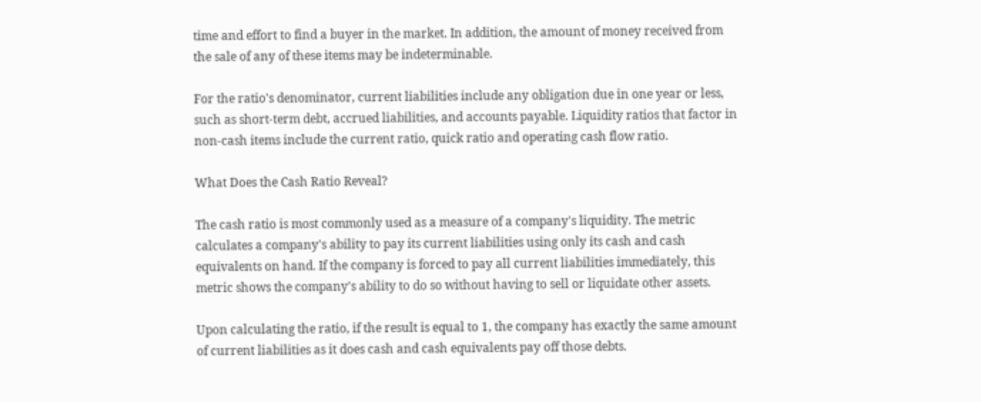time and effort to find a buyer in the market. In addition, the amount of money received from the sale of any of these items may be indeterminable.

For the ratio's denominator, current liabilities include any obligation due in one year or less, such as short-term debt, accrued liabilities, and accounts payable. Liquidity ratios that factor in non-cash items include the current ratio, quick ratio and operating cash flow ratio.

What Does the Cash Ratio Reveal?

The cash ratio is most commonly used as a measure of a company's liquidity. The metric calculates a company's ability to pay its current liabilities using only its cash and cash equivalents on hand. If the company is forced to pay all current liabilities immediately, this metric shows the company's ability to do so without having to sell or liquidate other assets.

Upon calculating the ratio, if the result is equal to 1, the company has exactly the same amount of current liabilities as it does cash and cash equivalents pay off those debts.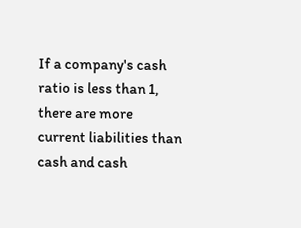If a company's cash ratio is less than 1, there are more current liabilities than cash and cash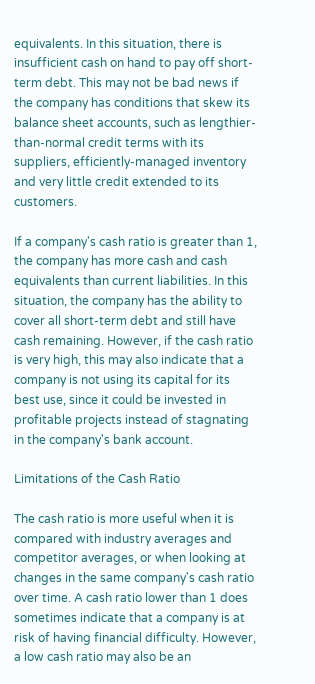equivalents. In this situation, there is insufficient cash on hand to pay off short-term debt. This may not be bad news if the company has conditions that skew its balance sheet accounts, such as lengthier-than-normal credit terms with its suppliers, efficiently-managed inventory and very little credit extended to its customers.

If a company's cash ratio is greater than 1, the company has more cash and cash equivalents than current liabilities. In this situation, the company has the ability to cover all short-term debt and still have cash remaining. However, if the cash ratio is very high, this may also indicate that a company is not using its capital for its best use, since it could be invested in profitable projects instead of stagnating in the company's bank account.

Limitations of the Cash Ratio

The cash ratio is more useful when it is compared with industry averages and competitor averages, or when looking at changes in the same company's cash ratio over time. A cash ratio lower than 1 does sometimes indicate that a company is at risk of having financial difficulty. However, a low cash ratio may also be an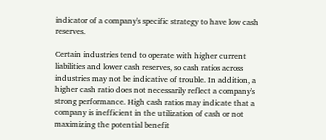indicator of a company's specific strategy to have low cash reserves.

Certain industries tend to operate with higher current liabilities and lower cash reserves, so cash ratios across industries may not be indicative of trouble. In addition, a higher cash ratio does not necessarily reflect a company's strong performance. High cash ratios may indicate that a company is inefficient in the utilization of cash or not maximizing the potential benefit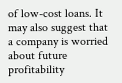of low-cost loans. It may also suggest that a company is worried about future profitability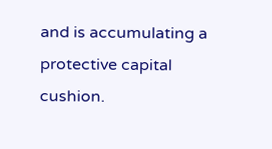and is accumulating a protective capital cushion.